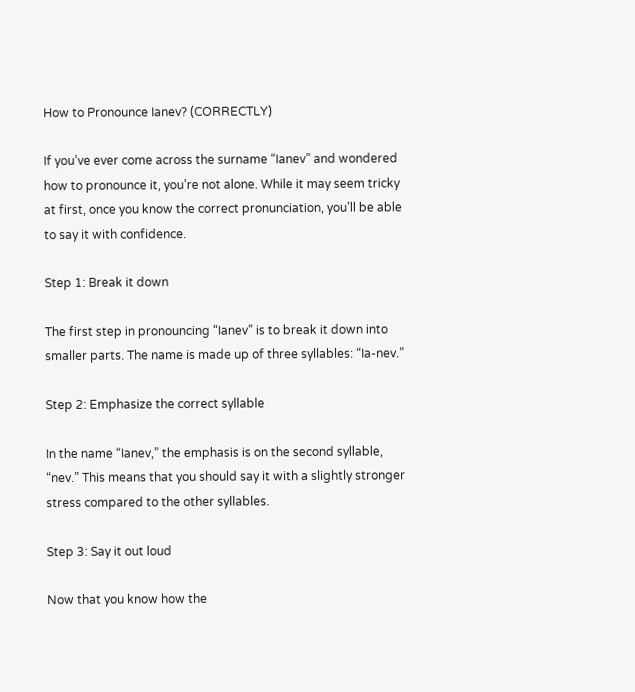How to Pronounce Ianev? (CORRECTLY)

If you’ve ever come across the surname “Ianev” and wondered how to pronounce it, you’re not alone. While it may seem tricky at first, once you know the correct pronunciation, you’ll be able to say it with confidence.

Step 1: Break it down

The first step in pronouncing “Ianev” is to break it down into smaller parts. The name is made up of three syllables: “Ia-nev.”

Step 2: Emphasize the correct syllable

In the name “Ianev,” the emphasis is on the second syllable, “nev.” This means that you should say it with a slightly stronger stress compared to the other syllables.

Step 3: Say it out loud

Now that you know how the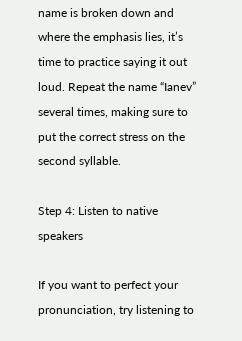name is broken down and where the emphasis lies, it’s time to practice saying it out loud. Repeat the name “Ianev” several times, making sure to put the correct stress on the second syllable.

Step 4: Listen to native speakers

If you want to perfect your pronunciation, try listening to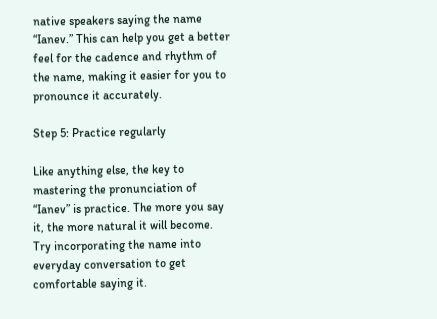native speakers saying the name “Ianev.” This can help you get a better feel for the cadence and rhythm of the name, making it easier for you to pronounce it accurately.

Step 5: Practice regularly

Like anything else, the key to mastering the pronunciation of “Ianev” is practice. The more you say it, the more natural it will become. Try incorporating the name into everyday conversation to get comfortable saying it.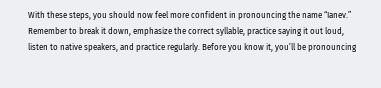With these steps, you should now feel more confident in pronouncing the name “Ianev.” Remember to break it down, emphasize the correct syllable, practice saying it out loud, listen to native speakers, and practice regularly. Before you know it, you’ll be pronouncing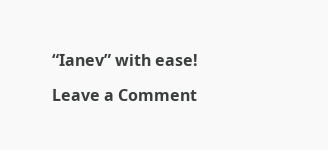“Ianev” with ease!

Leave a Comment